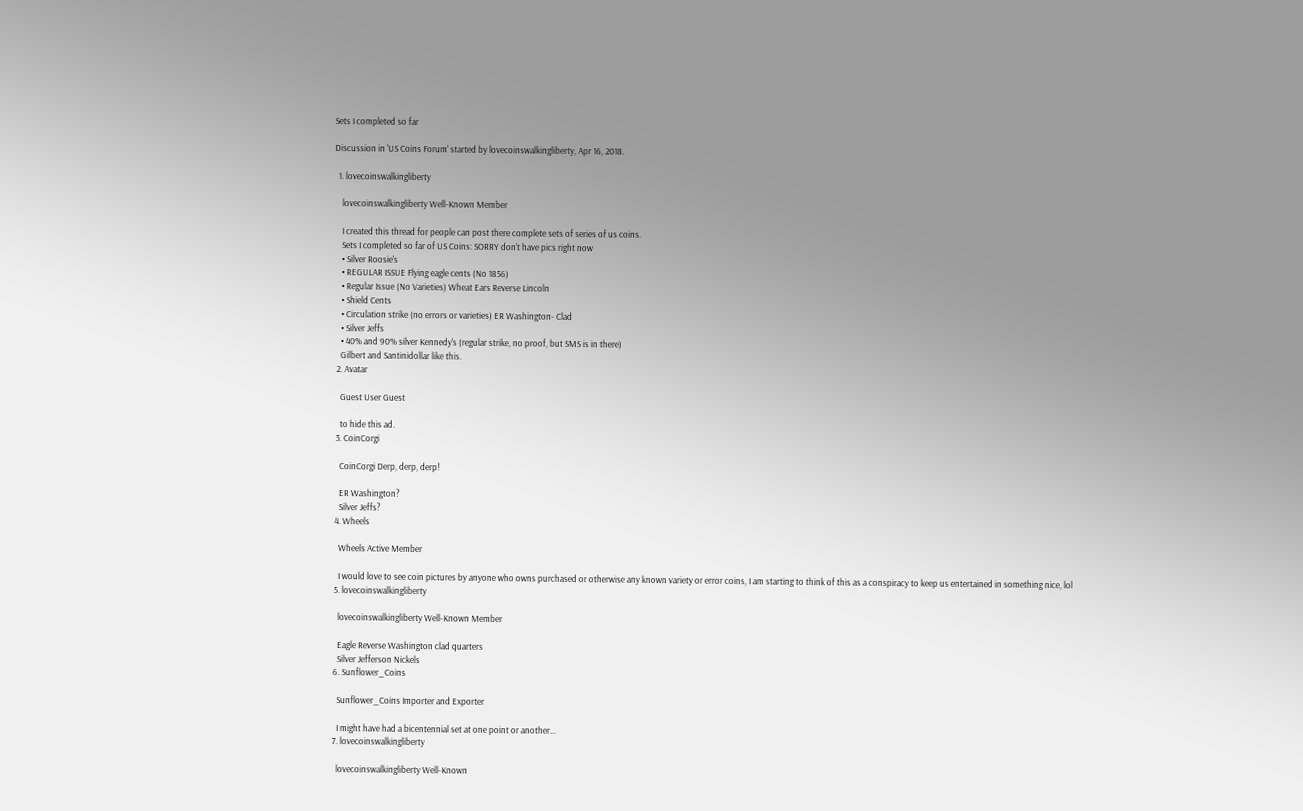Sets I completed so far

Discussion in 'US Coins Forum' started by lovecoinswalkingliberty, Apr 16, 2018.

  1. lovecoinswalkingliberty

    lovecoinswalkingliberty Well-Known Member

    I created this thread for people can post there complete sets of series of us coins.
    Sets I completed so far of US Coins: SORRY don't have pics right now
    • Silver Roosie's
    • REGULAR ISSUE Flying eagle cents (No 1856)
    • Regular Issue (No Varieties) Wheat Ears Reverse Lincoln
    • Shield Cents
    • Circulation strike (no errors or varieties) ER Washington- Clad
    • Silver Jeffs
    • 40% and 90% silver Kennedy's (regular strike, no proof, but SMS is in there)
    Gilbert and Santinidollar like this.
  2. Avatar

    Guest User Guest

    to hide this ad.
  3. CoinCorgi

    CoinCorgi Derp, derp, derp!

    ER Washington?
    Silver Jeffs?
  4. Wheels

    Wheels Active Member

    I would love to see coin pictures by anyone who owns purchased or otherwise any known variety or error coins, I am starting to think of this as a conspiracy to keep us entertained in something nice, lol
  5. lovecoinswalkingliberty

    lovecoinswalkingliberty Well-Known Member

    Eagle Reverse Washington clad quarters
    Silver Jefferson Nickels
  6. Sunflower_Coins

    Sunflower_Coins Importer and Exporter

    I might have had a bicentennial set at one point or another...
  7. lovecoinswalkingliberty

    lovecoinswalkingliberty Well-Known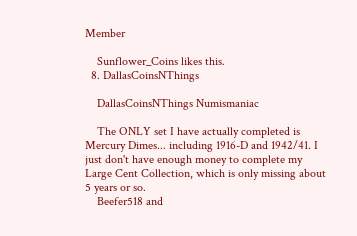Member

    Sunflower_Coins likes this.
  8. DallasCoinsNThings

    DallasCoinsNThings Numismaniac

    The ONLY set I have actually completed is Mercury Dimes... including 1916-D and 1942/41. I just don't have enough money to complete my Large Cent Collection, which is only missing about 5 years or so.
    Beefer518 and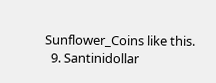Sunflower_Coins like this.
  9. Santinidollar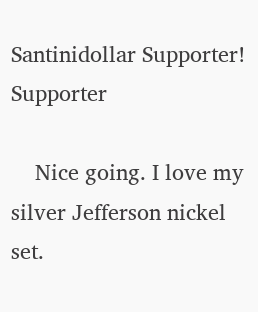Santinidollar Supporter! Supporter

    Nice going. I love my silver Jefferson nickel set.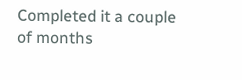Completed it a couple of months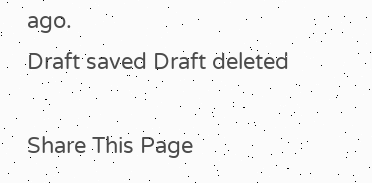ago.
Draft saved Draft deleted

Share This Page